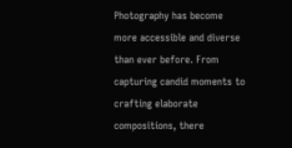Photography has become more accessible and diverse than ever before. From capturing candid moments to crafting elaborate compositions, there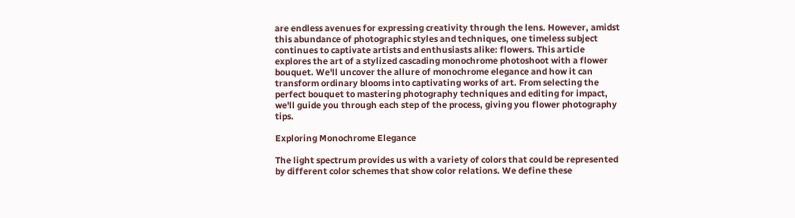are endless avenues for expressing creativity through the lens. However, amidst this abundance of photographic styles and techniques, one timeless subject continues to captivate artists and enthusiasts alike: flowers. This article explores the art of a stylized cascading monochrome photoshoot with a flower bouquet. We'll uncover the allure of monochrome elegance and how it can transform ordinary blooms into captivating works of art. From selecting the perfect bouquet to mastering photography techniques and editing for impact, we'll guide you through each step of the process, giving you flower photography tips.

Exploring Monochrome Elegance

The light spectrum provides us with a variety of colors that could be represented by different color schemes that show color relations. We define these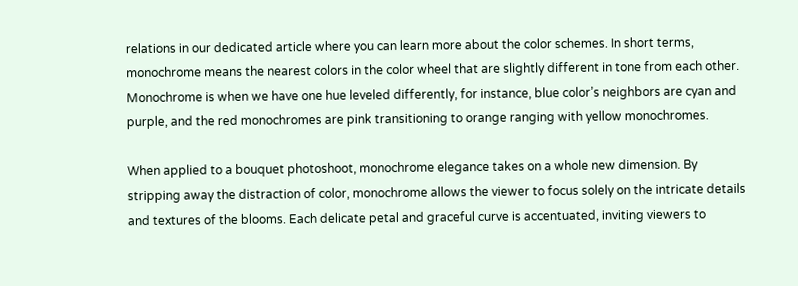relations in our dedicated article where you can learn more about the color schemes. In short terms, monochrome means the nearest colors in the color wheel that are slightly different in tone from each other. Monochrome is when we have one hue leveled differently, for instance, blue color’s neighbors are cyan and purple, and the red monochromes are pink transitioning to orange ranging with yellow monochromes.

When applied to a bouquet photoshoot, monochrome elegance takes on a whole new dimension. By stripping away the distraction of color, monochrome allows the viewer to focus solely on the intricate details and textures of the blooms. Each delicate petal and graceful curve is accentuated, inviting viewers to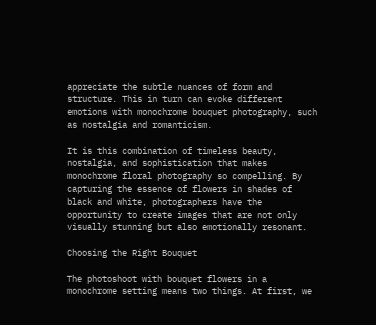appreciate the subtle nuances of form and structure. This in turn can evoke different emotions with monochrome bouquet photography, such as nostalgia and romanticism.

It is this combination of timeless beauty, nostalgia, and sophistication that makes monochrome floral photography so compelling. By capturing the essence of flowers in shades of black and white, photographers have the opportunity to create images that are not only visually stunning but also emotionally resonant.

Choosing the Right Bouquet

The photoshoot with bouquet flowers in a monochrome setting means two things. At first, we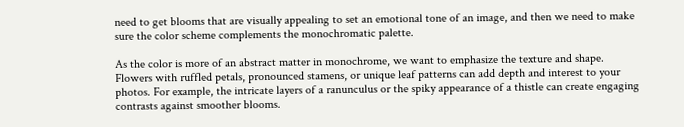need to get blooms that are visually appealing to set an emotional tone of an image, and then we need to make sure the color scheme complements the monochromatic palette.

As the color is more of an abstract matter in monochrome, we want to emphasize the texture and shape. Flowers with ruffled petals, pronounced stamens, or unique leaf patterns can add depth and interest to your photos. For example, the intricate layers of a ranunculus or the spiky appearance of a thistle can create engaging contrasts against smoother blooms.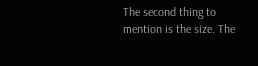The second thing to mention is the size. The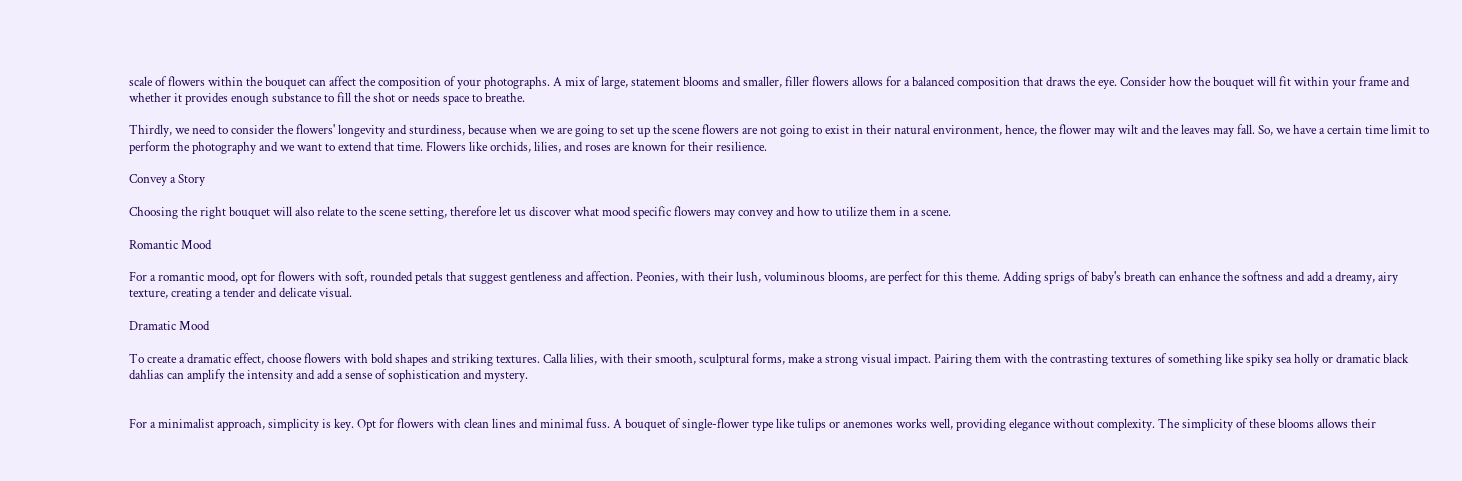scale of flowers within the bouquet can affect the composition of your photographs. A mix of large, statement blooms and smaller, filler flowers allows for a balanced composition that draws the eye. Consider how the bouquet will fit within your frame and whether it provides enough substance to fill the shot or needs space to breathe.

Thirdly, we need to consider the flowers' longevity and sturdiness, because when we are going to set up the scene flowers are not going to exist in their natural environment, hence, the flower may wilt and the leaves may fall. So, we have a certain time limit to perform the photography and we want to extend that time. Flowers like orchids, lilies, and roses are known for their resilience.

Convey a Story

Choosing the right bouquet will also relate to the scene setting, therefore let us discover what mood specific flowers may convey and how to utilize them in a scene.

Romantic Mood

For a romantic mood, opt for flowers with soft, rounded petals that suggest gentleness and affection. Peonies, with their lush, voluminous blooms, are perfect for this theme. Adding sprigs of baby's breath can enhance the softness and add a dreamy, airy texture, creating a tender and delicate visual.

Dramatic Mood

To create a dramatic effect, choose flowers with bold shapes and striking textures. Calla lilies, with their smooth, sculptural forms, make a strong visual impact. Pairing them with the contrasting textures of something like spiky sea holly or dramatic black dahlias can amplify the intensity and add a sense of sophistication and mystery.


For a minimalist approach, simplicity is key. Opt for flowers with clean lines and minimal fuss. A bouquet of single-flower type like tulips or anemones works well, providing elegance without complexity. The simplicity of these blooms allows their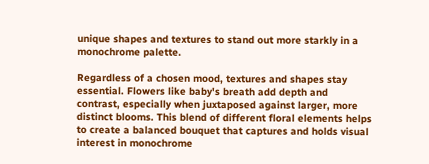unique shapes and textures to stand out more starkly in a monochrome palette.

Regardless of a chosen mood, textures and shapes stay essential. Flowers like baby's breath add depth and contrast, especially when juxtaposed against larger, more distinct blooms. This blend of different floral elements helps to create a balanced bouquet that captures and holds visual interest in monochrome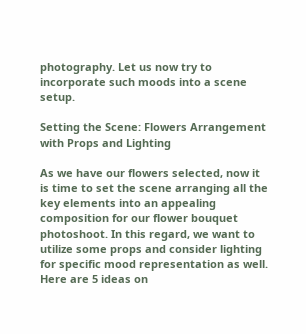photography. Let us now try to incorporate such moods into a scene setup.

Setting the Scene: Flowers Arrangement with Props and Lighting

As we have our flowers selected, now it is time to set the scene arranging all the key elements into an appealing composition for our flower bouquet photoshoot. In this regard, we want to utilize some props and consider lighting for specific mood representation as well. Here are 5 ideas on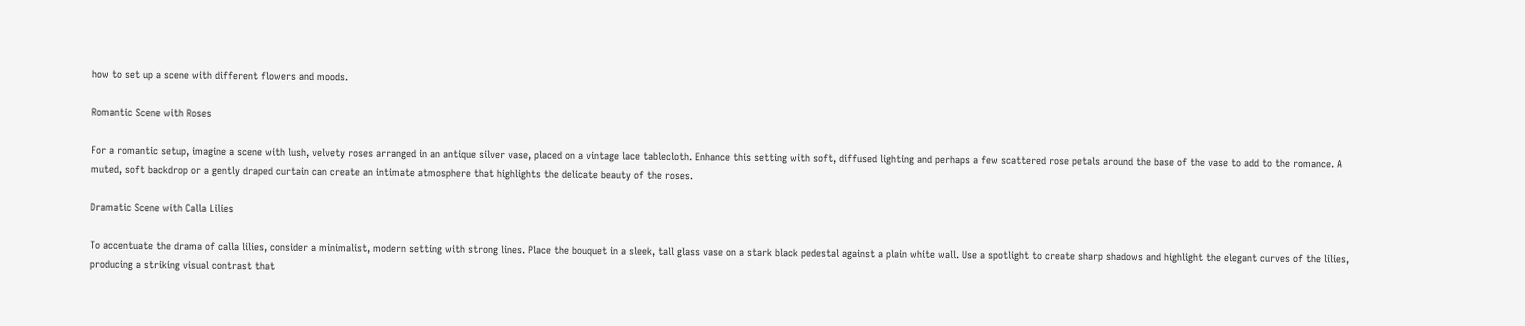how to set up a scene with different flowers and moods.

Romantic Scene with Roses

For a romantic setup, imagine a scene with lush, velvety roses arranged in an antique silver vase, placed on a vintage lace tablecloth. Enhance this setting with soft, diffused lighting and perhaps a few scattered rose petals around the base of the vase to add to the romance. A muted, soft backdrop or a gently draped curtain can create an intimate atmosphere that highlights the delicate beauty of the roses.

Dramatic Scene with Calla Lilies

To accentuate the drama of calla lilies, consider a minimalist, modern setting with strong lines. Place the bouquet in a sleek, tall glass vase on a stark black pedestal against a plain white wall. Use a spotlight to create sharp shadows and highlight the elegant curves of the lilies, producing a striking visual contrast that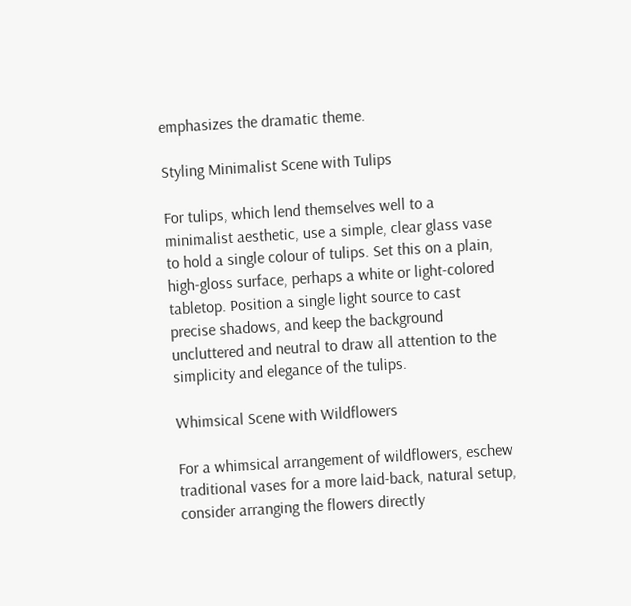emphasizes the dramatic theme.

Styling Minimalist Scene with Tulips

For tulips, which lend themselves well to a minimalist aesthetic, use a simple, clear glass vase to hold a single colour of tulips. Set this on a plain, high-gloss surface, perhaps a white or light-colored tabletop. Position a single light source to cast precise shadows, and keep the background uncluttered and neutral to draw all attention to the simplicity and elegance of the tulips.

Whimsical Scene with Wildflowers

For a whimsical arrangement of wildflowers, eschew traditional vases for a more laid-back, natural setup, consider arranging the flowers directly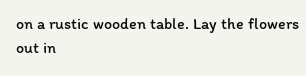on a rustic wooden table. Lay the flowers out in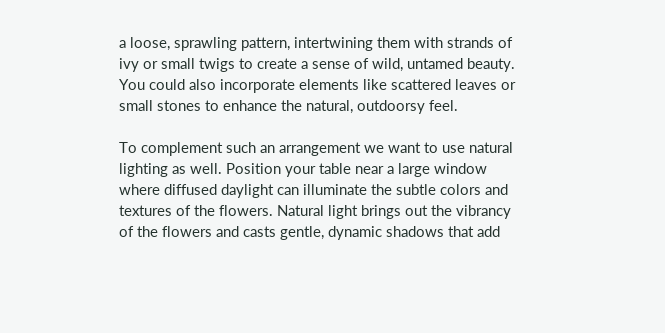a loose, sprawling pattern, intertwining them with strands of ivy or small twigs to create a sense of wild, untamed beauty. You could also incorporate elements like scattered leaves or small stones to enhance the natural, outdoorsy feel.

To complement such an arrangement we want to use natural lighting as well. Position your table near a large window where diffused daylight can illuminate the subtle colors and textures of the flowers. Natural light brings out the vibrancy of the flowers and casts gentle, dynamic shadows that add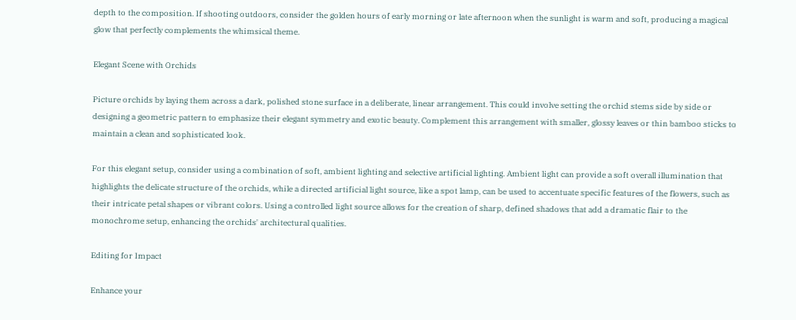depth to the composition. If shooting outdoors, consider the golden hours of early morning or late afternoon when the sunlight is warm and soft, producing a magical glow that perfectly complements the whimsical theme.

Elegant Scene with Orchids

Picture orchids by laying them across a dark, polished stone surface in a deliberate, linear arrangement. This could involve setting the orchid stems side by side or designing a geometric pattern to emphasize their elegant symmetry and exotic beauty. Complement this arrangement with smaller, glossy leaves or thin bamboo sticks to maintain a clean and sophisticated look.

For this elegant setup, consider using a combination of soft, ambient lighting and selective artificial lighting. Ambient light can provide a soft overall illumination that highlights the delicate structure of the orchids, while a directed artificial light source, like a spot lamp, can be used to accentuate specific features of the flowers, such as their intricate petal shapes or vibrant colors. Using a controlled light source allows for the creation of sharp, defined shadows that add a dramatic flair to the monochrome setup, enhancing the orchids' architectural qualities.

Editing for Impact

Enhance your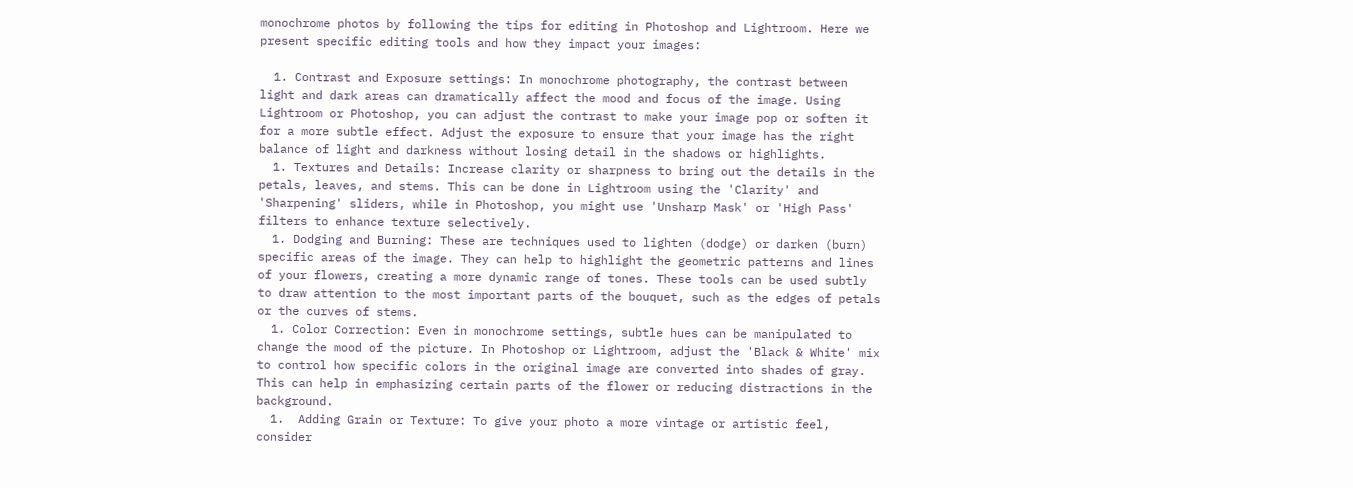monochrome photos by following the tips for editing in Photoshop and Lightroom. Here we present specific editing tools and how they impact your images:

  1. Contrast and Exposure settings: In monochrome photography, the contrast between light and dark areas can dramatically affect the mood and focus of the image. Using Lightroom or Photoshop, you can adjust the contrast to make your image pop or soften it for a more subtle effect. Adjust the exposure to ensure that your image has the right balance of light and darkness without losing detail in the shadows or highlights.
  1. Textures and Details: Increase clarity or sharpness to bring out the details in the petals, leaves, and stems. This can be done in Lightroom using the 'Clarity' and 'Sharpening' sliders, while in Photoshop, you might use 'Unsharp Mask' or 'High Pass' filters to enhance texture selectively.
  1. Dodging and Burning: These are techniques used to lighten (dodge) or darken (burn) specific areas of the image. They can help to highlight the geometric patterns and lines of your flowers, creating a more dynamic range of tones. These tools can be used subtly to draw attention to the most important parts of the bouquet, such as the edges of petals or the curves of stems.
  1. Color Correction: Even in monochrome settings, subtle hues can be manipulated to change the mood of the picture. In Photoshop or Lightroom, adjust the 'Black & White' mix to control how specific colors in the original image are converted into shades of gray. This can help in emphasizing certain parts of the flower or reducing distractions in the background.
  1.  Adding Grain or Texture: To give your photo a more vintage or artistic feel, consider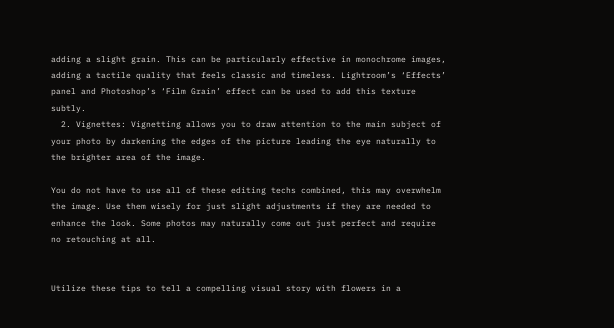adding a slight grain. This can be particularly effective in monochrome images, adding a tactile quality that feels classic and timeless. Lightroom’s ‘Effects’ panel and Photoshop’s ‘Film Grain’ effect can be used to add this texture subtly.
  2. Vignettes: Vignetting allows you to draw attention to the main subject of your photo by darkening the edges of the picture leading the eye naturally to the brighter area of the image.

You do not have to use all of these editing techs combined, this may overwhelm the image. Use them wisely for just slight adjustments if they are needed to enhance the look. Some photos may naturally come out just perfect and require no retouching at all.


Utilize these tips to tell a compelling visual story with flowers in a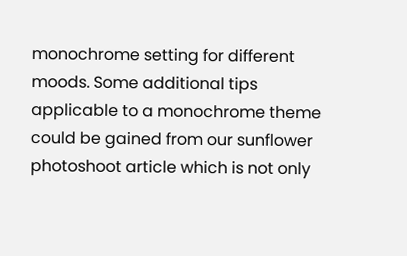monochrome setting for different moods. Some additional tips applicable to a monochrome theme could be gained from our sunflower photoshoot article which is not only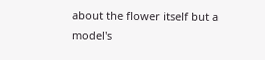about the flower itself but a model's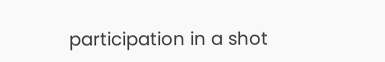participation in a shot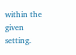within the given setting.